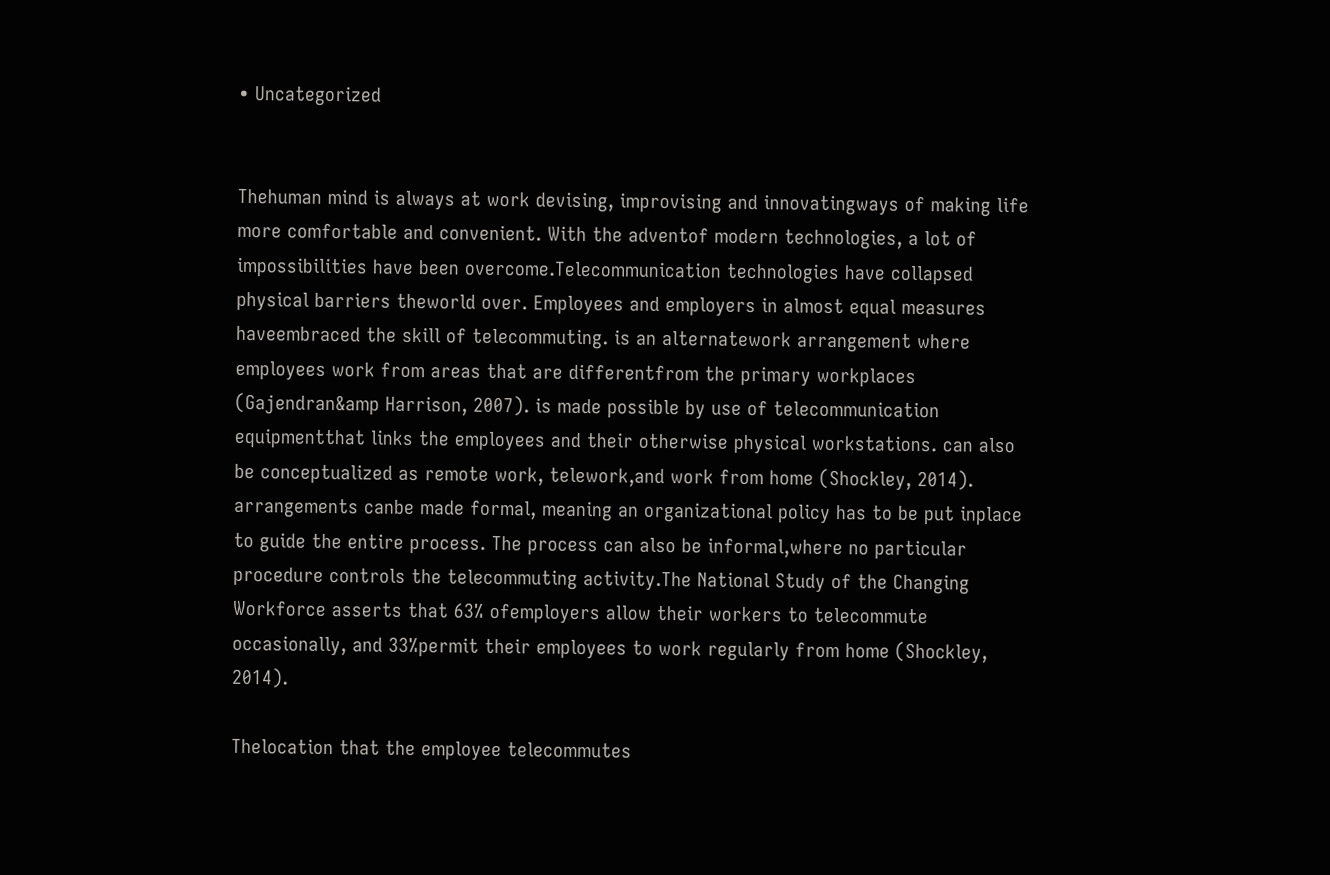• Uncategorized


Thehuman mind is always at work devising, improvising and innovatingways of making life more comfortable and convenient. With the adventof modern technologies, a lot of impossibilities have been overcome.Telecommunication technologies have collapsed physical barriers theworld over. Employees and employers in almost equal measures haveembraced the skill of telecommuting. is an alternatework arrangement where employees work from areas that are differentfrom the primary workplaces (Gajendran&amp Harrison, 2007). is made possible by use of telecommunication equipmentthat links the employees and their otherwise physical workstations. can also be conceptualized as remote work, telework,and work from home (Shockley, 2014). arrangements canbe made formal, meaning an organizational policy has to be put inplace to guide the entire process. The process can also be informal,where no particular procedure controls the telecommuting activity.The National Study of the Changing Workforce asserts that 63% ofemployers allow their workers to telecommute occasionally, and 33%permit their employees to work regularly from home (Shockley, 2014).

Thelocation that the employee telecommutes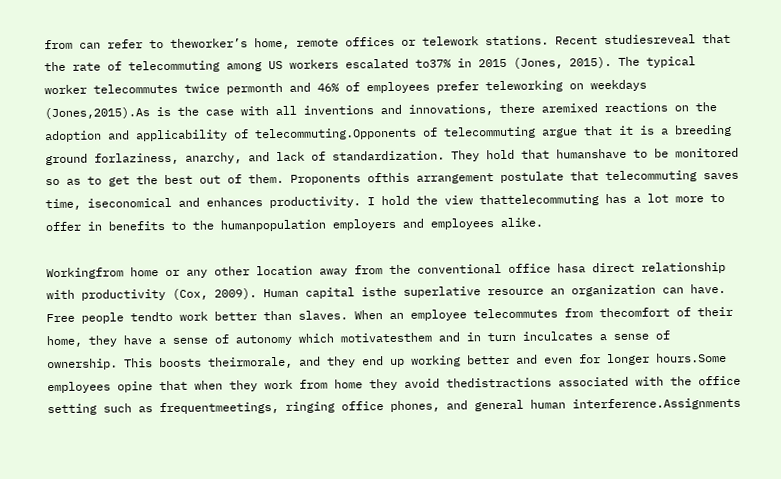from can refer to theworker’s home, remote offices or telework stations. Recent studiesreveal that the rate of telecommuting among US workers escalated to37% in 2015 (Jones, 2015). The typical worker telecommutes twice permonth and 46% of employees prefer teleworking on weekdays (Jones,2015).As is the case with all inventions and innovations, there aremixed reactions on the adoption and applicability of telecommuting.Opponents of telecommuting argue that it is a breeding ground forlaziness, anarchy, and lack of standardization. They hold that humanshave to be monitored so as to get the best out of them. Proponents ofthis arrangement postulate that telecommuting saves time, iseconomical and enhances productivity. I hold the view thattelecommuting has a lot more to offer in benefits to the humanpopulation employers and employees alike.

Workingfrom home or any other location away from the conventional office hasa direct relationship with productivity (Cox, 2009). Human capital isthe superlative resource an organization can have. Free people tendto work better than slaves. When an employee telecommutes from thecomfort of their home, they have a sense of autonomy which motivatesthem and in turn inculcates a sense of ownership. This boosts theirmorale, and they end up working better and even for longer hours.Some employees opine that when they work from home they avoid thedistractions associated with the office setting such as frequentmeetings, ringing office phones, and general human interference.Assignments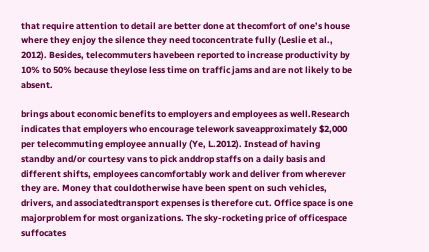that require attention to detail are better done at thecomfort of one’s house where they enjoy the silence they need toconcentrate fully (Leslie et al., 2012). Besides, telecommuters havebeen reported to increase productivity by 10% to 50% because theylose less time on traffic jams and are not likely to be absent.

brings about economic benefits to employers and employees as well.Research indicates that employers who encourage telework saveapproximately $2,000 per telecommuting employee annually (Ye, L.2012). Instead of having standby and/or courtesy vans to pick anddrop staffs on a daily basis and different shifts, employees cancomfortably work and deliver from wherever they are. Money that couldotherwise have been spent on such vehicles, drivers, and associatedtransport expenses is therefore cut. Office space is one majorproblem for most organizations. The sky-rocketing price of officespace suffocates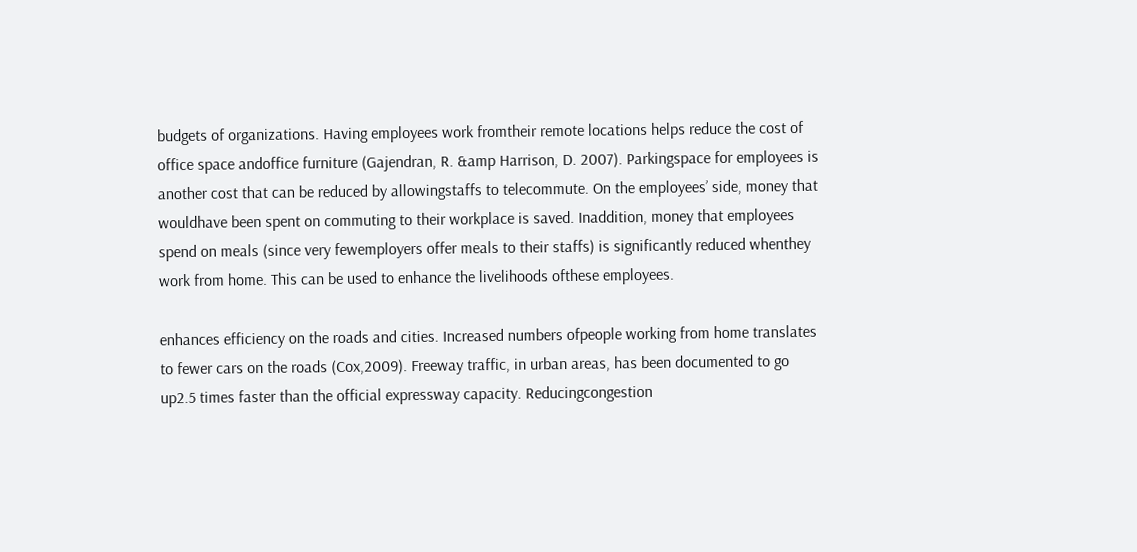budgets of organizations. Having employees work fromtheir remote locations helps reduce the cost of office space andoffice furniture (Gajendran, R. &amp Harrison, D. 2007). Parkingspace for employees is another cost that can be reduced by allowingstaffs to telecommute. On the employees’ side, money that wouldhave been spent on commuting to their workplace is saved. Inaddition, money that employees spend on meals (since very fewemployers offer meals to their staffs) is significantly reduced whenthey work from home. This can be used to enhance the livelihoods ofthese employees.

enhances efficiency on the roads and cities. Increased numbers ofpeople working from home translates to fewer cars on the roads (Cox,2009). Freeway traffic, in urban areas, has been documented to go up2.5 times faster than the official expressway capacity. Reducingcongestion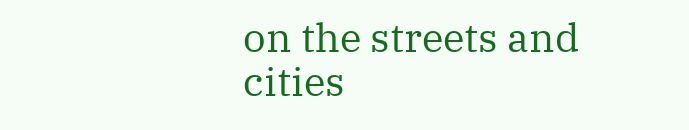on the streets and cities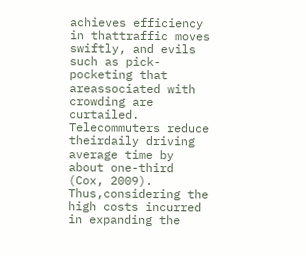achieves efficiency in thattraffic moves swiftly, and evils such as pick-pocketing that areassociated with crowding are curtailed. Telecommuters reduce theirdaily driving average time by about one-third (Cox, 2009). Thus,considering the high costs incurred in expanding the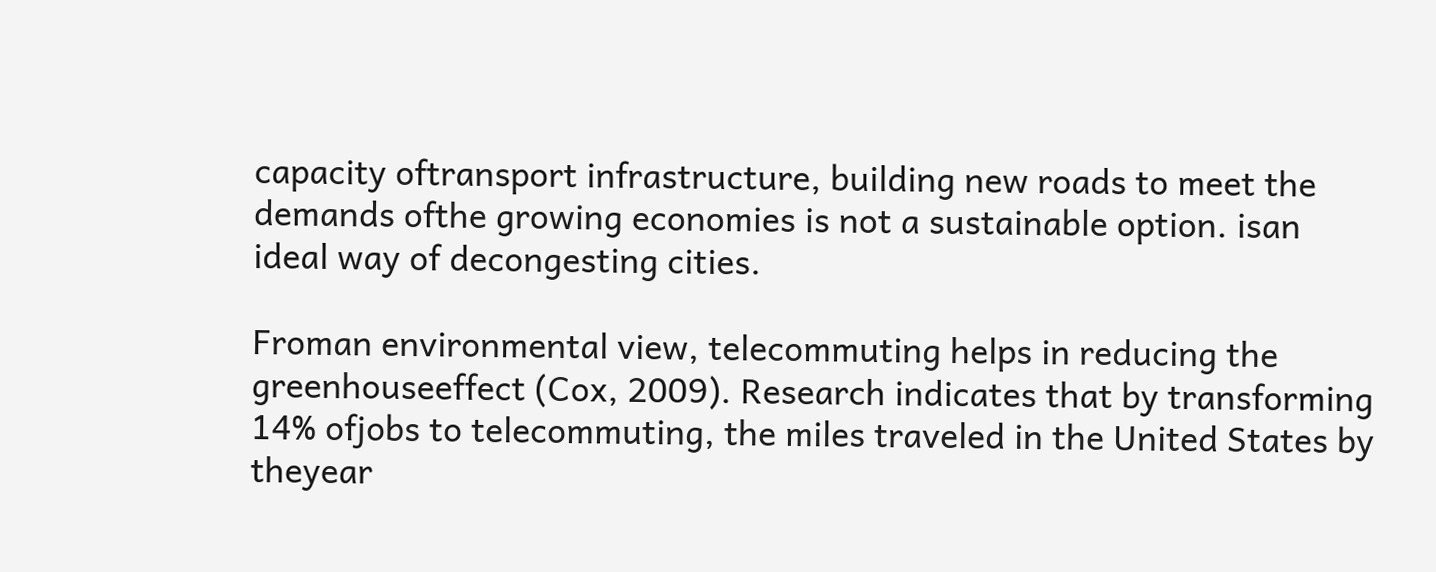capacity oftransport infrastructure, building new roads to meet the demands ofthe growing economies is not a sustainable option. isan ideal way of decongesting cities.

Froman environmental view, telecommuting helps in reducing the greenhouseeffect (Cox, 2009). Research indicates that by transforming 14% ofjobs to telecommuting, the miles traveled in the United States by theyear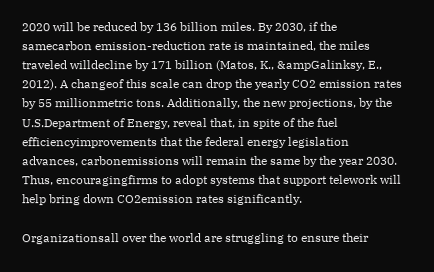2020 will be reduced by 136 billion miles. By 2030, if the samecarbon emission-reduction rate is maintained, the miles traveled willdecline by 171 billion (Matos, K., &ampGalinksy, E., 2012). A changeof this scale can drop the yearly CO2 emission rates by 55 millionmetric tons. Additionally, the new projections, by the U.S.Department of Energy, reveal that, in spite of the fuel efficiencyimprovements that the federal energy legislation advances, carbonemissions will remain the same by the year 2030. Thus, encouragingfirms to adopt systems that support telework will help bring down CO2emission rates significantly.

Organizationsall over the world are struggling to ensure their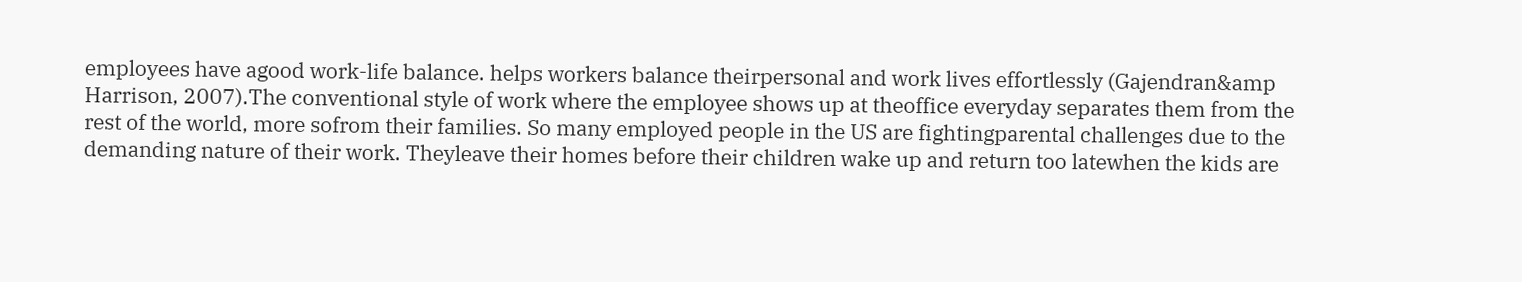employees have agood work-life balance. helps workers balance theirpersonal and work lives effortlessly (Gajendran&amp Harrison, 2007).The conventional style of work where the employee shows up at theoffice everyday separates them from the rest of the world, more sofrom their families. So many employed people in the US are fightingparental challenges due to the demanding nature of their work. Theyleave their homes before their children wake up and return too latewhen the kids are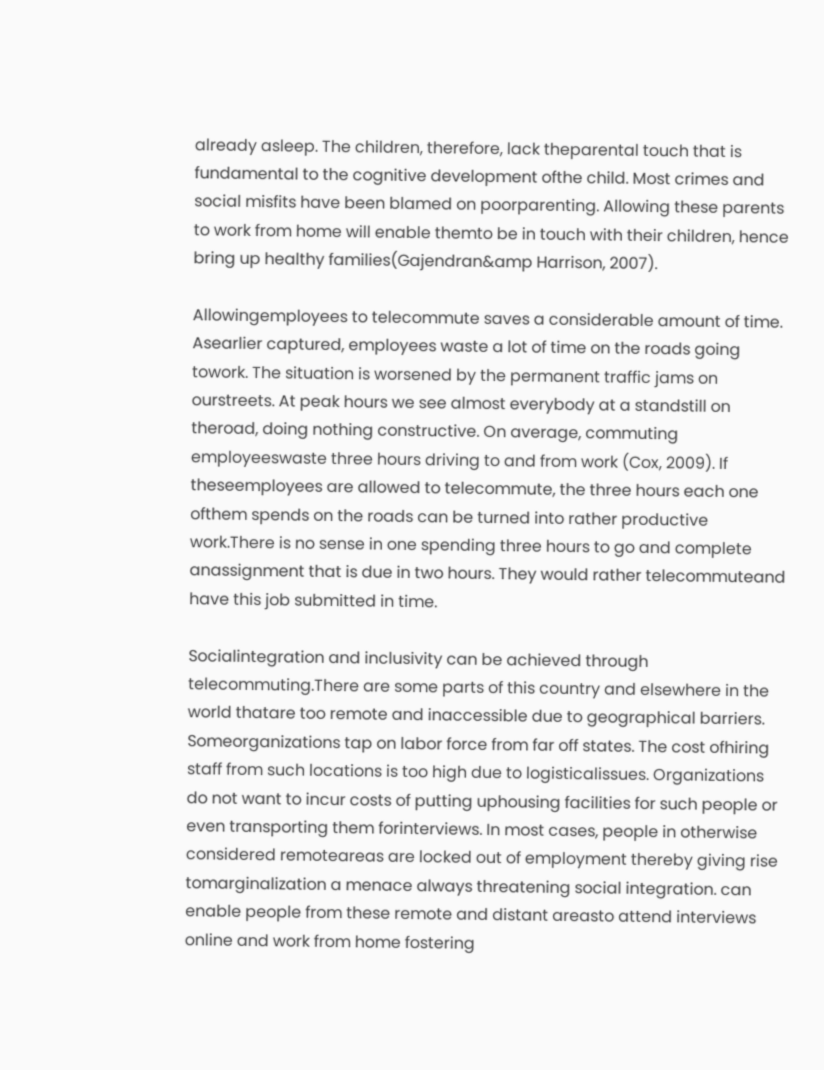already asleep. The children, therefore, lack theparental touch that is fundamental to the cognitive development ofthe child. Most crimes and social misfits have been blamed on poorparenting. Allowing these parents to work from home will enable themto be in touch with their children, hence bring up healthy families(Gajendran&amp Harrison, 2007).

Allowingemployees to telecommute saves a considerable amount of time. Asearlier captured, employees waste a lot of time on the roads going towork. The situation is worsened by the permanent traffic jams on ourstreets. At peak hours we see almost everybody at a standstill on theroad, doing nothing constructive. On average, commuting employeeswaste three hours driving to and from work (Cox, 2009). If theseemployees are allowed to telecommute, the three hours each one ofthem spends on the roads can be turned into rather productive work.There is no sense in one spending three hours to go and complete anassignment that is due in two hours. They would rather telecommuteand have this job submitted in time.

Socialintegration and inclusivity can be achieved through telecommuting.There are some parts of this country and elsewhere in the world thatare too remote and inaccessible due to geographical barriers. Someorganizations tap on labor force from far off states. The cost ofhiring staff from such locations is too high due to logisticalissues. Organizations do not want to incur costs of putting uphousing facilities for such people or even transporting them forinterviews. In most cases, people in otherwise considered remoteareas are locked out of employment thereby giving rise tomarginalization a menace always threatening social integration. can enable people from these remote and distant areasto attend interviews online and work from home fostering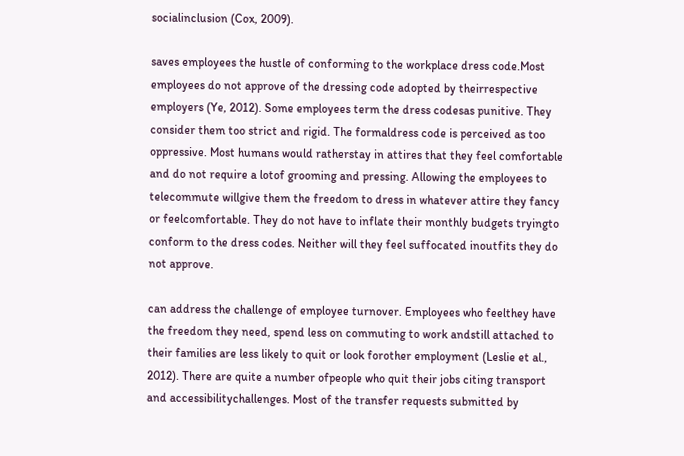socialinclusion (Cox, 2009).

saves employees the hustle of conforming to the workplace dress code.Most employees do not approve of the dressing code adopted by theirrespective employers (Ye, 2012). Some employees term the dress codesas punitive. They consider them too strict and rigid. The formaldress code is perceived as too oppressive. Most humans would ratherstay in attires that they feel comfortable and do not require a lotof grooming and pressing. Allowing the employees to telecommute willgive them the freedom to dress in whatever attire they fancy or feelcomfortable. They do not have to inflate their monthly budgets tryingto conform to the dress codes. Neither will they feel suffocated inoutfits they do not approve.

can address the challenge of employee turnover. Employees who feelthey have the freedom they need, spend less on commuting to work andstill attached to their families are less likely to quit or look forother employment (Leslie et al., 2012). There are quite a number ofpeople who quit their jobs citing transport and accessibilitychallenges. Most of the transfer requests submitted by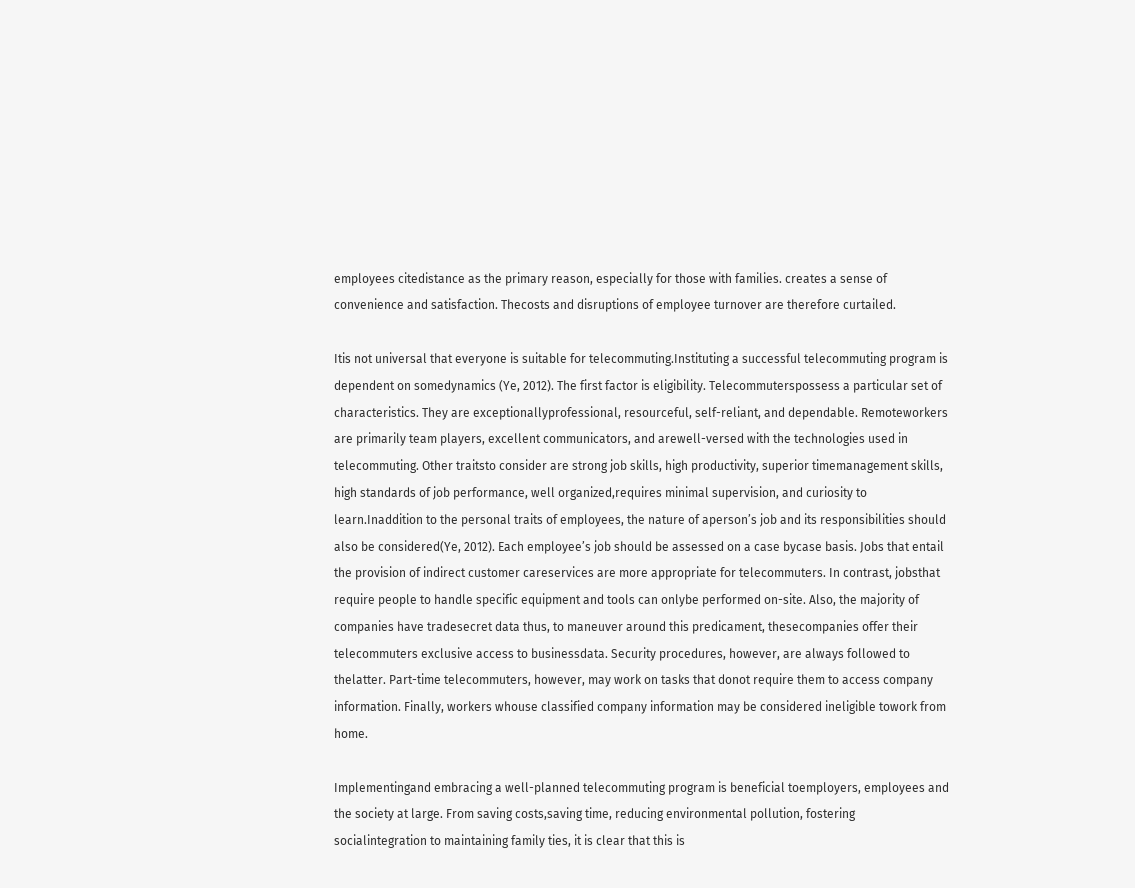employees citedistance as the primary reason, especially for those with families. creates a sense of convenience and satisfaction. Thecosts and disruptions of employee turnover are therefore curtailed.

Itis not universal that everyone is suitable for telecommuting.Instituting a successful telecommuting program is dependent on somedynamics (Ye, 2012). The first factor is eligibility. Telecommuterspossess a particular set of characteristics. They are exceptionallyprofessional, resourceful, self-reliant, and dependable. Remoteworkers are primarily team players, excellent communicators, and arewell-versed with the technologies used in telecommuting. Other traitsto consider are strong job skills, high productivity, superior timemanagement skills, high standards of job performance, well organized,requires minimal supervision, and curiosity to learn.Inaddition to the personal traits of employees, the nature of aperson’s job and its responsibilities should also be considered(Ye, 2012). Each employee’s job should be assessed on a case bycase basis. Jobs that entail the provision of indirect customer careservices are more appropriate for telecommuters. In contrast, jobsthat require people to handle specific equipment and tools can onlybe performed on-site. Also, the majority of companies have tradesecret data thus, to maneuver around this predicament, thesecompanies offer their telecommuters exclusive access to businessdata. Security procedures, however, are always followed to thelatter. Part-time telecommuters, however, may work on tasks that donot require them to access company information. Finally, workers whouse classified company information may be considered ineligible towork from home.

Implementingand embracing a well-planned telecommuting program is beneficial toemployers, employees and the society at large. From saving costs,saving time, reducing environmental pollution, fostering socialintegration to maintaining family ties, it is clear that this is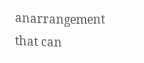anarrangement that can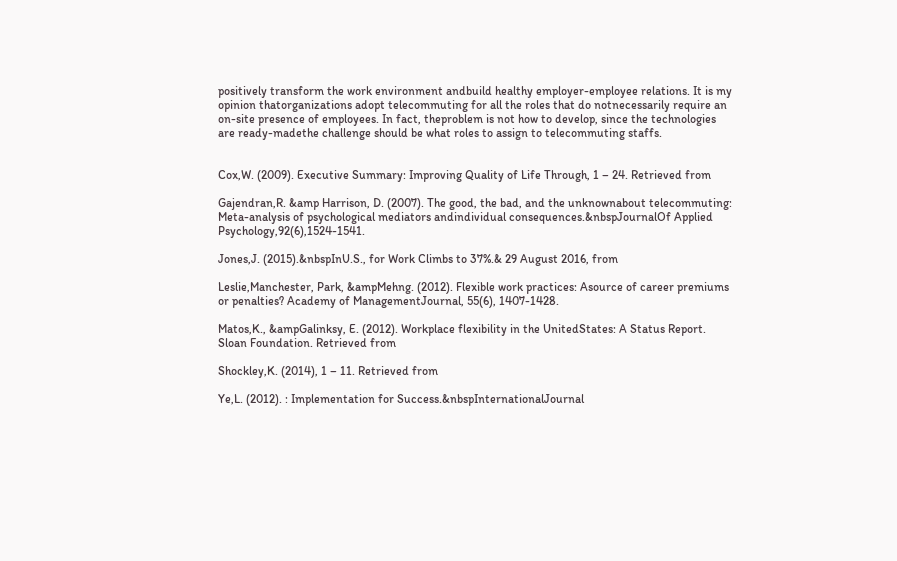positively transform the work environment andbuild healthy employer-employee relations. It is my opinion thatorganizations adopt telecommuting for all the roles that do notnecessarily require an on-site presence of employees. In fact, theproblem is not how to develop, since the technologies are ready-madethe challenge should be what roles to assign to telecommuting staffs.


Cox,W. (2009). Executive Summary: Improving Quality of Life Through, 1 – 24. Retrieved from

Gajendran,R. &amp Harrison, D. (2007). The good, the bad, and the unknownabout telecommuting: Meta-analysis of psychological mediators andindividual consequences.&nbspJournalOf Applied Psychology,92(6),1524-1541.

Jones,J. (2015).&nbspInU.S., for Work Climbs to 37%.& 29 August 2016, from

Leslie,Manchester, Park, &ampMehng. (2012). Flexible work practices: Asource of career premiums or penalties? Academy of ManagementJournal, 55(6), 1407-1428.

Matos,K., &ampGalinksy, E. (2012). Workplace flexibility in the UnitedStates: A Status Report. Sloan Foundation. Retrieved from

Shockley,K. (2014), 1 – 11. Retrieved from

Ye,L. (2012). : Implementation for Success.&nbspInternationalJournal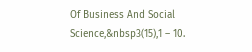Of Business And Social Science,&nbsp3(15),1 – 10.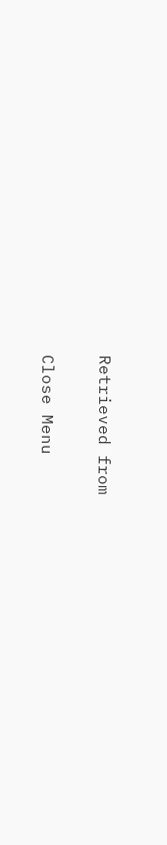Retrieved from

Close Menu